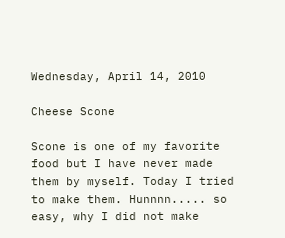Wednesday, April 14, 2010

Cheese Scone

Scone is one of my favorite food but I have never made them by myself. Today I tried to make them. Hunnnn..... so easy, why I did not make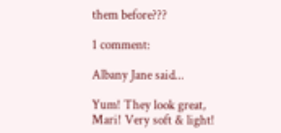them before???

1 comment:

Albany Jane said...

Yum! They look great, Mari! Very soft & light!